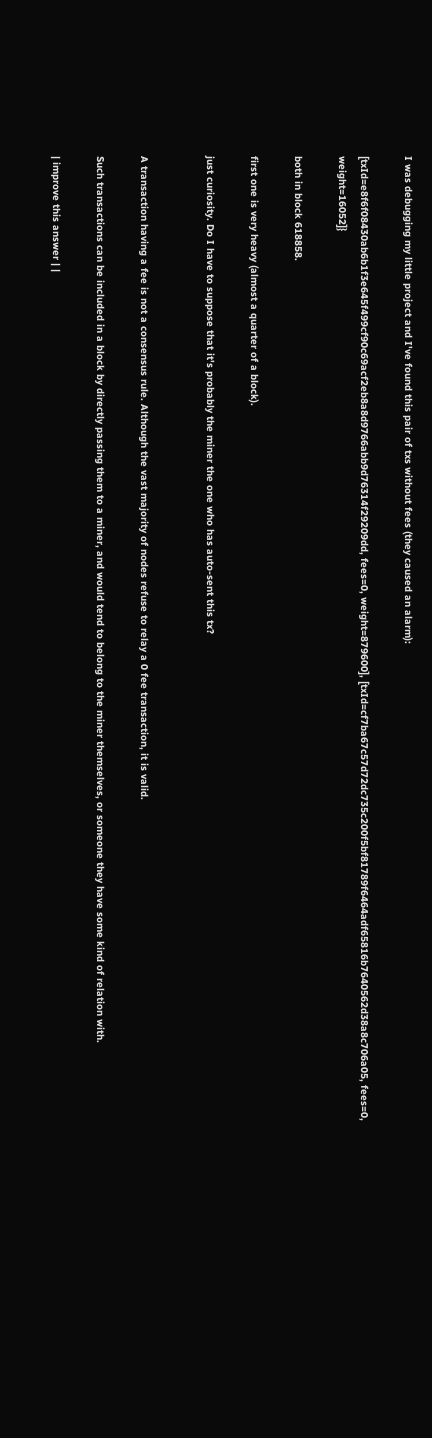I was debugging my little project and I've found this pair of txs without fees (they caused an alarm):

[txId=e8f6f08430ab6b1f3e645f499cf90c69acf2eb8a8d9766abb9d76314f29209dd, fees=0, weight=879600], [txId=cf7ba67c57d72dc735c200f5bf81789f6464adf65816b7640562d38a8c706a05, fees=0, weight=16052]}

both in block 618858.

first one is very heavy (almost a quarter of a block).

just curiosity. Do I have to suppose that it's probably the miner the one who has auto-sent this tx?


A transaction having a fee is not a consensus rule. Although the vast majority of nodes refuse to relay a 0 fee transaction, it is valid.

Such transactions can be included in a block by directly passing them to a miner, and would tend to belong to the miner themselves, or someone they have some kind of relation with.

| improve this answer | |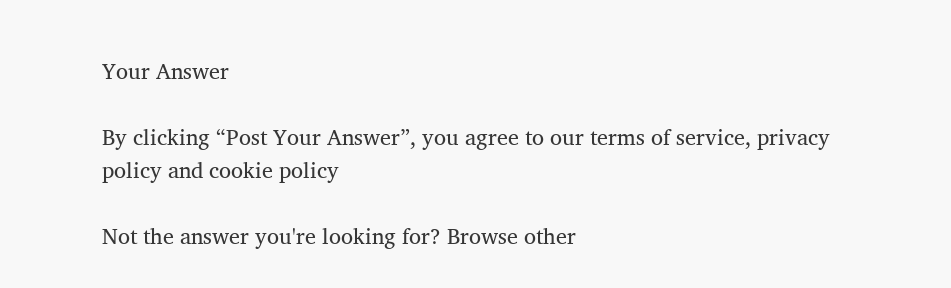Your Answer

By clicking “Post Your Answer”, you agree to our terms of service, privacy policy and cookie policy

Not the answer you're looking for? Browse other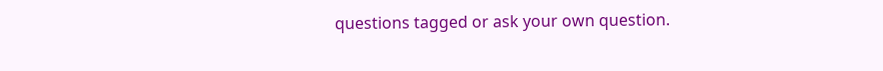questions tagged or ask your own question.